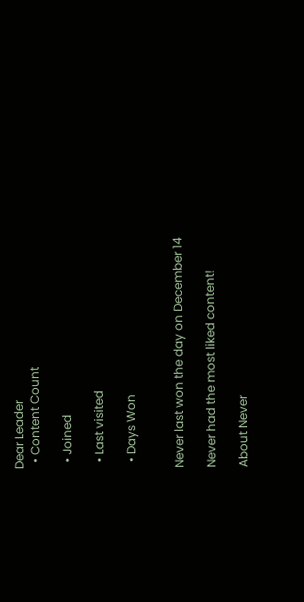Dear Leader
  • Content Count

  • Joined

  • Last visited

  • Days Won


Never last won the day on December 14

Never had the most liked content!

About Never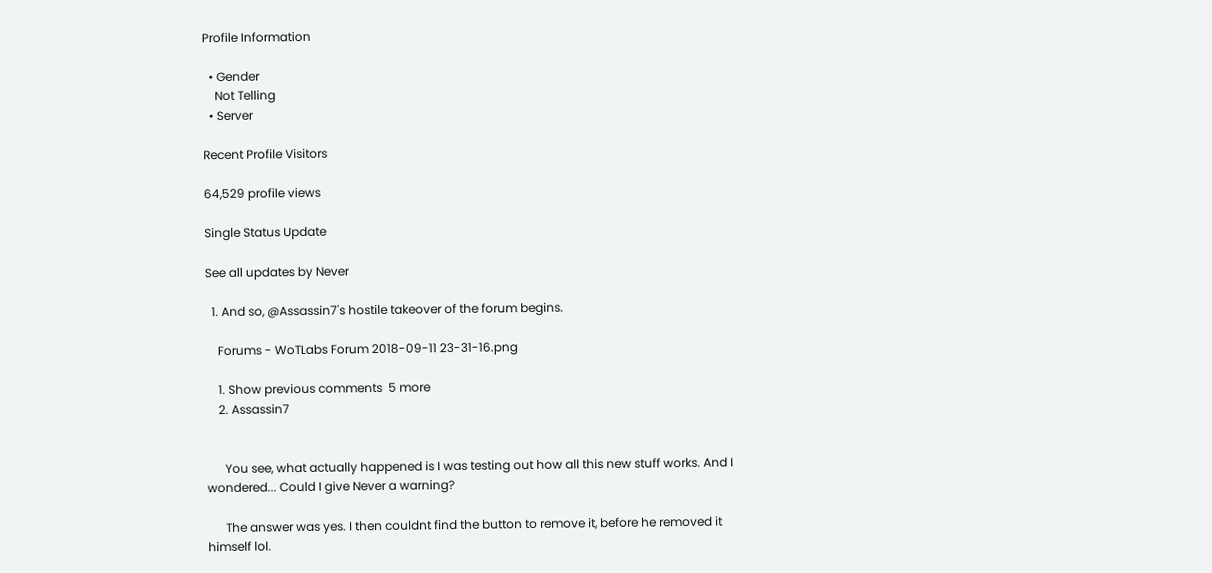Profile Information

  • Gender
    Not Telling
  • Server

Recent Profile Visitors

64,529 profile views

Single Status Update

See all updates by Never

  1. And so, @Assassin7's hostile takeover of the forum begins.

    Forums - WoTLabs Forum 2018-09-11 23-31-16.png

    1. Show previous comments  5 more
    2. Assassin7


      You see, what actually happened is I was testing out how all this new stuff works. And I wondered... Could I give Never a warning?

      The answer was yes. I then couldnt find the button to remove it, before he removed it himself lol.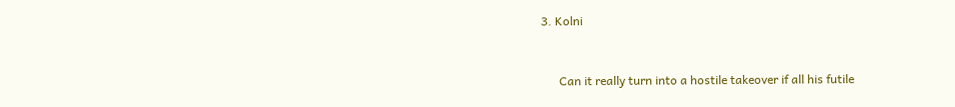3. Kolni


      Can it really turn into a hostile takeover if all his futile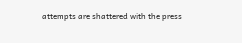attempts are shattered with the press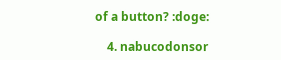of a button? :doge:

    4. nabucodonsor